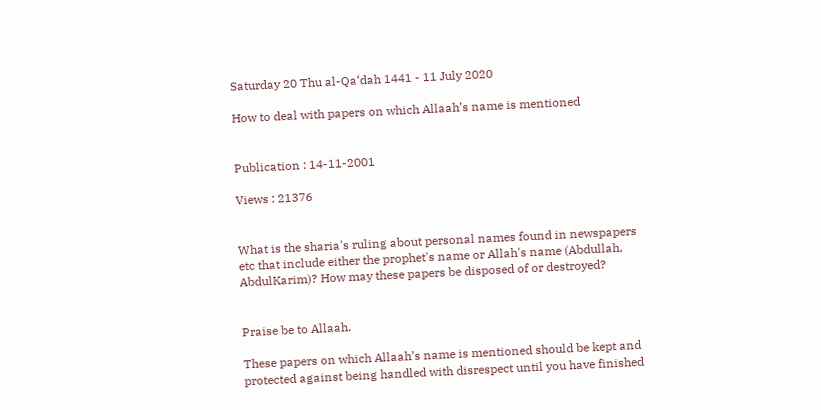Saturday 20 Thu al-Qa‘dah 1441 - 11 July 2020

How to deal with papers on which Allaah’s name is mentioned


Publication : 14-11-2001

Views : 21376


What is the sharia's ruling about personal names found in newspapers etc that include either the prophet's name or Allah's name (Abdullah, AbdulKarim)? How may these papers be disposed of or destroyed?


Praise be to Allaah.

These papers on which Allaah’s name is mentioned should be kept and protected against being handled with disrespect until you have finished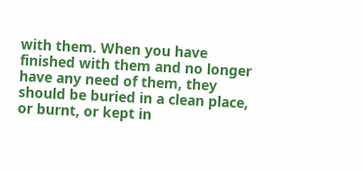with them. When you have finished with them and no longer have any need of them, they should be buried in a clean place, or burnt, or kept in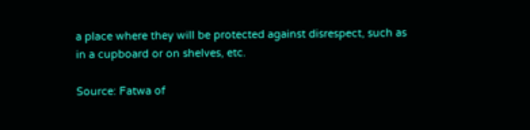a place where they will be protected against disrespect, such as in a cupboard or on shelves, etc.

Source: Fatwa of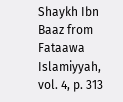Shaykh Ibn Baaz from Fataawa Islamiyyah, vol. 4, p. 313